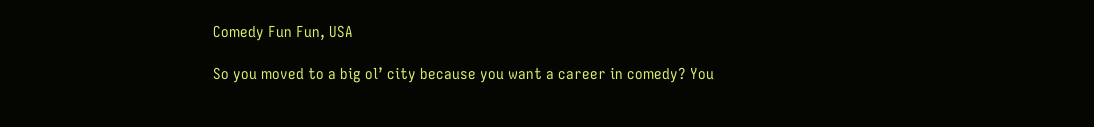Comedy Fun Fun, USA

So you moved to a big ol’ city because you want a career in comedy? You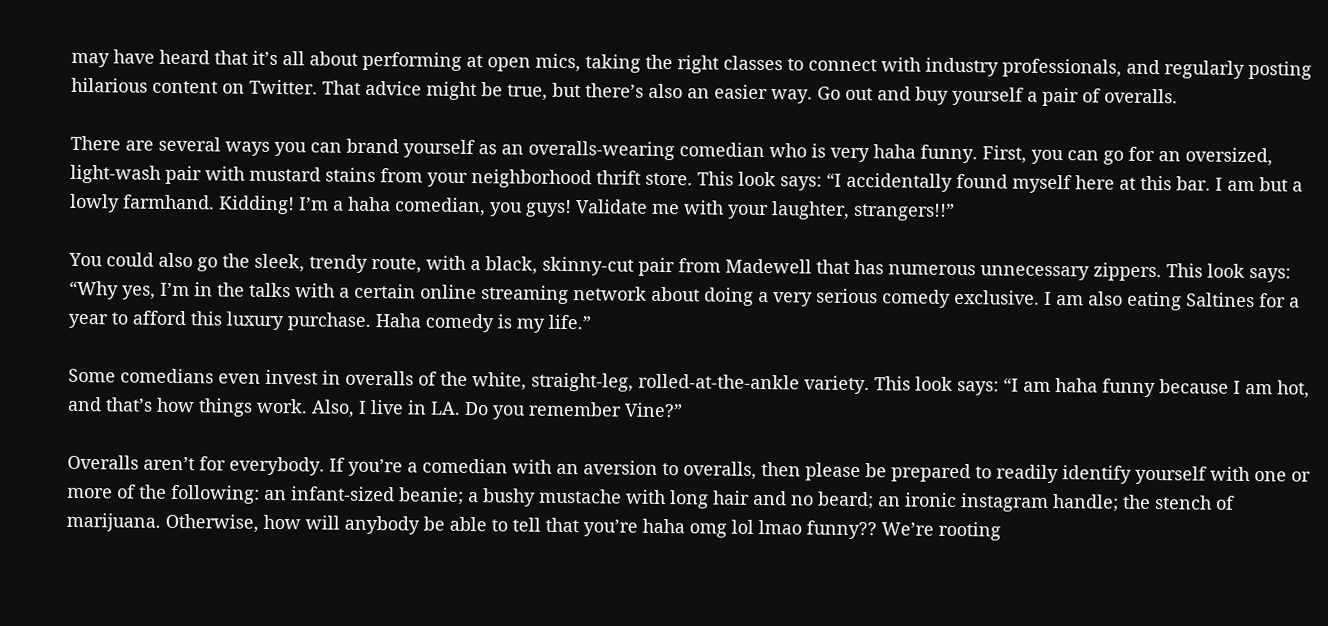may have heard that it’s all about performing at open mics, taking the right classes to connect with industry professionals, and regularly posting hilarious content on Twitter. That advice might be true, but there’s also an easier way. Go out and buy yourself a pair of overalls.

There are several ways you can brand yourself as an overalls-wearing comedian who is very haha funny. First, you can go for an oversized, light-wash pair with mustard stains from your neighborhood thrift store. This look says: “I accidentally found myself here at this bar. I am but a lowly farmhand. Kidding! I’m a haha comedian, you guys! Validate me with your laughter, strangers!!”

You could also go the sleek, trendy route, with a black, skinny-cut pair from Madewell that has numerous unnecessary zippers. This look says: “Why yes, I’m in the talks with a certain online streaming network about doing a very serious comedy exclusive. I am also eating Saltines for a year to afford this luxury purchase. Haha comedy is my life.”

Some comedians even invest in overalls of the white, straight-leg, rolled-at-the-ankle variety. This look says: “I am haha funny because I am hot, and that’s how things work. Also, I live in LA. Do you remember Vine?”

Overalls aren’t for everybody. If you’re a comedian with an aversion to overalls, then please be prepared to readily identify yourself with one or more of the following: an infant-sized beanie; a bushy mustache with long hair and no beard; an ironic instagram handle; the stench of marijuana. Otherwise, how will anybody be able to tell that you’re haha omg lol lmao funny?? We’re rooting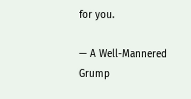for you.

— A Well-Mannered Grump